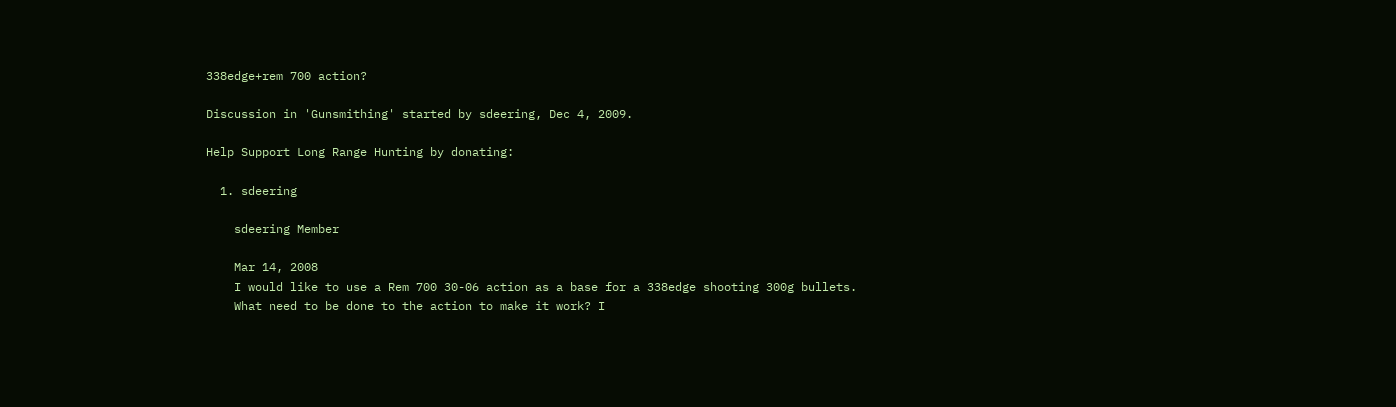338edge+rem 700 action?

Discussion in 'Gunsmithing' started by sdeering, Dec 4, 2009.

Help Support Long Range Hunting by donating:

  1. sdeering

    sdeering Member

    Mar 14, 2008
    I would like to use a Rem 700 30-06 action as a base for a 338edge shooting 300g bullets.
    What need to be done to the action to make it work? I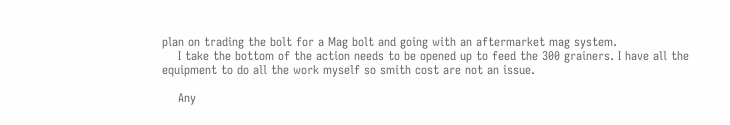plan on trading the bolt for a Mag bolt and going with an aftermarket mag system.
    I take the bottom of the action needs to be opened up to feed the 300 grainers. I have all the equipment to do all the work myself so smith cost are not an issue.

    Any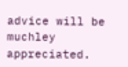advice will be muchley appreciated.